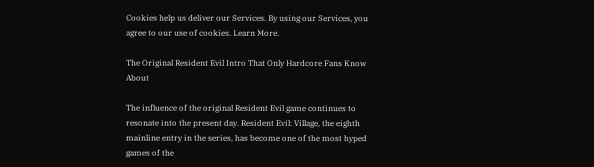Cookies help us deliver our Services. By using our Services, you agree to our use of cookies. Learn More.

The Original Resident Evil Intro That Only Hardcore Fans Know About

The influence of the original Resident Evil game continues to resonate into the present day. Resident Evil: Village, the eighth mainline entry in the series, has become one of the most hyped games of the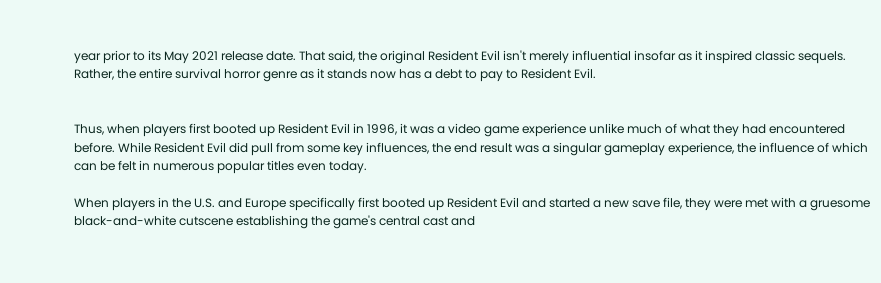year prior to its May 2021 release date. That said, the original Resident Evil isn't merely influential insofar as it inspired classic sequels. Rather, the entire survival horror genre as it stands now has a debt to pay to Resident Evil.


Thus, when players first booted up Resident Evil in 1996, it was a video game experience unlike much of what they had encountered before. While Resident Evil did pull from some key influences, the end result was a singular gameplay experience, the influence of which can be felt in numerous popular titles even today.

When players in the U.S. and Europe specifically first booted up Resident Evil and started a new save file, they were met with a gruesome black-and-white cutscene establishing the game's central cast and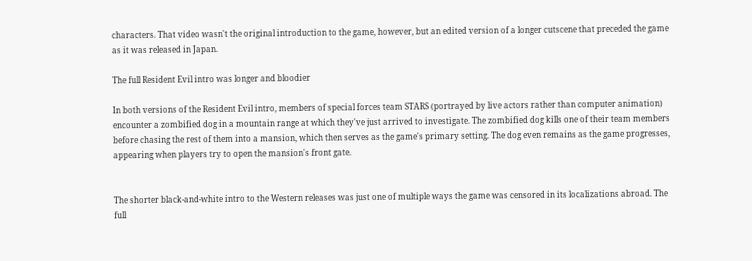characters. That video wasn't the original introduction to the game, however, but an edited version of a longer cutscene that preceded the game as it was released in Japan.

The full Resident Evil intro was longer and bloodier

In both versions of the Resident Evil intro, members of special forces team STARS (portrayed by live actors rather than computer animation) encounter a zombified dog in a mountain range at which they've just arrived to investigate. The zombified dog kills one of their team members before chasing the rest of them into a mansion, which then serves as the game's primary setting. The dog even remains as the game progresses, appearing when players try to open the mansion's front gate.


The shorter black-and-white intro to the Western releases was just one of multiple ways the game was censored in its localizations abroad. The full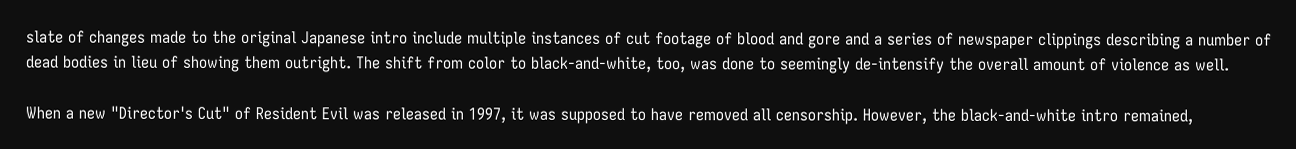slate of changes made to the original Japanese intro include multiple instances of cut footage of blood and gore and a series of newspaper clippings describing a number of dead bodies in lieu of showing them outright. The shift from color to black-and-white, too, was done to seemingly de-intensify the overall amount of violence as well.

When a new "Director's Cut" of Resident Evil was released in 1997, it was supposed to have removed all censorship. However, the black-and-white intro remained,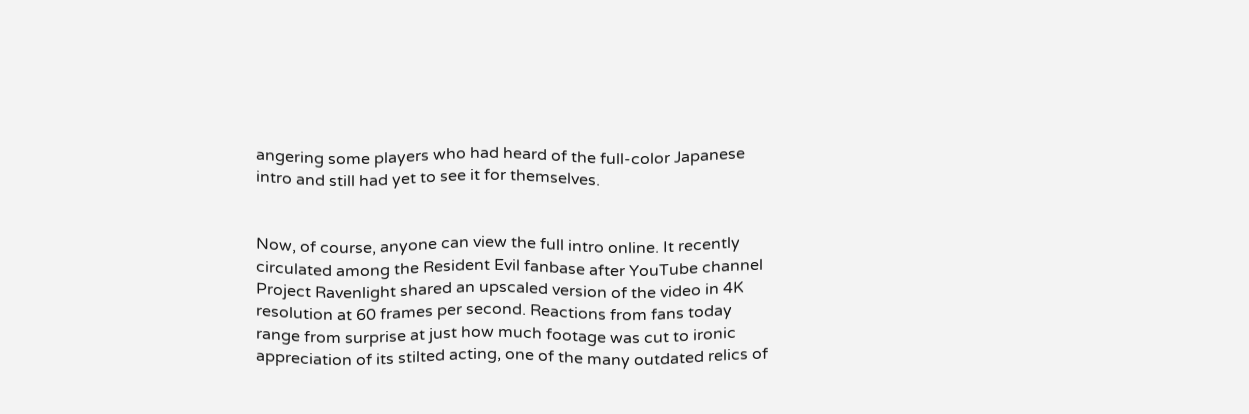angering some players who had heard of the full-color Japanese intro and still had yet to see it for themselves.


Now, of course, anyone can view the full intro online. It recently circulated among the Resident Evil fanbase after YouTube channel Project Ravenlight shared an upscaled version of the video in 4K resolution at 60 frames per second. Reactions from fans today range from surprise at just how much footage was cut to ironic appreciation of its stilted acting, one of the many outdated relics of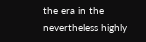the era in the nevertheless highly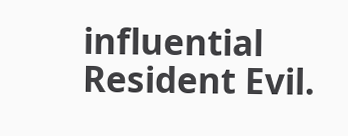influential Resident Evil.